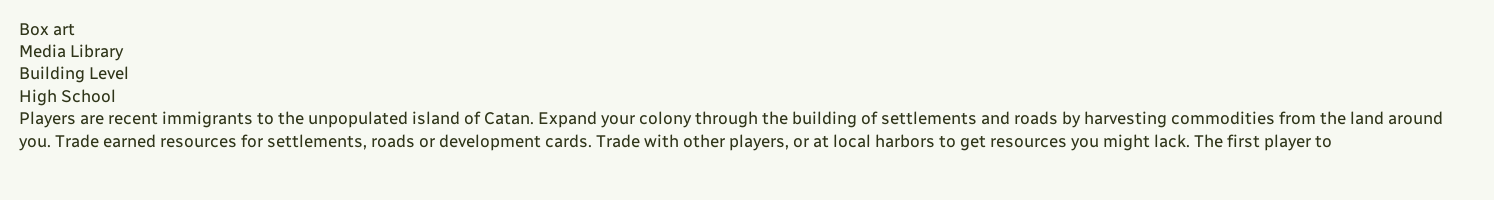Box art
Media Library
Building Level
High School
Players are recent immigrants to the unpopulated island of Catan. Expand your colony through the building of settlements and roads by harvesting commodities from the land around you. Trade earned resources for settlements, roads or development cards. Trade with other players, or at local harbors to get resources you might lack. The first player to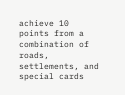achieve 10 points from a combination of roads, settlements, and special cards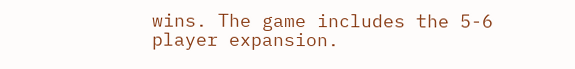wins. The game includes the 5-6 player expansion.